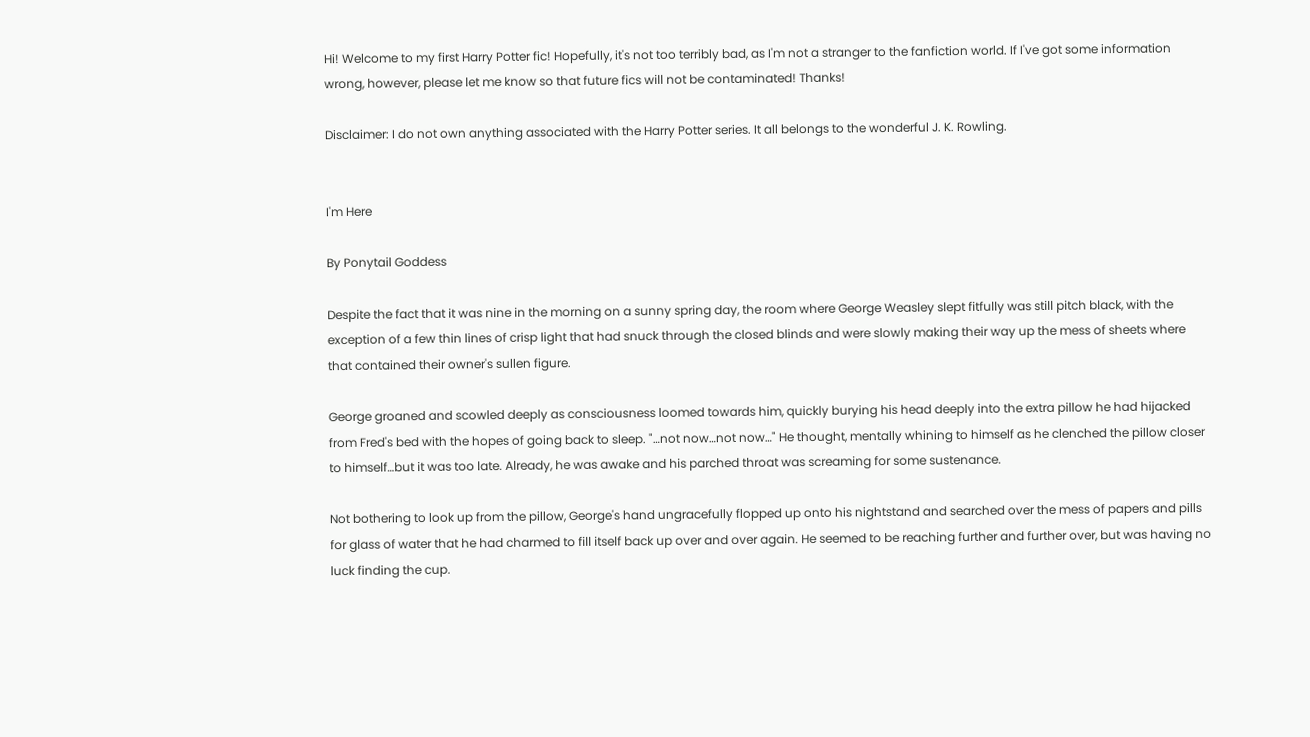Hi! Welcome to my first Harry Potter fic! Hopefully, it's not too terribly bad, as I'm not a stranger to the fanfiction world. If I've got some information wrong, however, please let me know so that future fics will not be contaminated! Thanks!

Disclaimer: I do not own anything associated with the Harry Potter series. It all belongs to the wonderful J. K. Rowling.


I'm Here

By Ponytail Goddess

Despite the fact that it was nine in the morning on a sunny spring day, the room where George Weasley slept fitfully was still pitch black, with the exception of a few thin lines of crisp light that had snuck through the closed blinds and were slowly making their way up the mess of sheets where that contained their owner's sullen figure.

George groaned and scowled deeply as consciousness loomed towards him, quickly burying his head deeply into the extra pillow he had hijacked from Fred's bed with the hopes of going back to sleep. "…not now…not now…" He thought, mentally whining to himself as he clenched the pillow closer to himself…but it was too late. Already, he was awake and his parched throat was screaming for some sustenance.

Not bothering to look up from the pillow, George's hand ungracefully flopped up onto his nightstand and searched over the mess of papers and pills for glass of water that he had charmed to fill itself back up over and over again. He seemed to be reaching further and further over, but was having no luck finding the cup.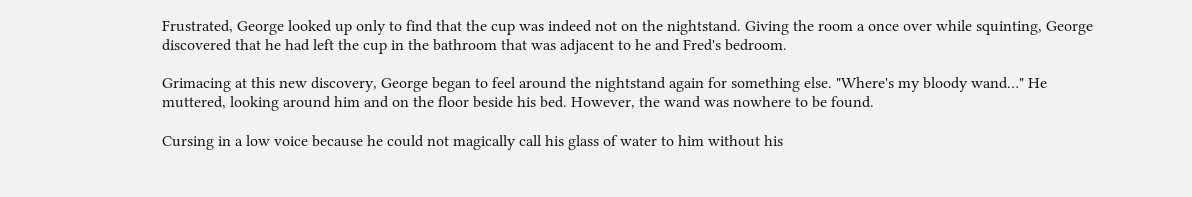Frustrated, George looked up only to find that the cup was indeed not on the nightstand. Giving the room a once over while squinting, George discovered that he had left the cup in the bathroom that was adjacent to he and Fred's bedroom.

Grimacing at this new discovery, George began to feel around the nightstand again for something else. "Where's my bloody wand…" He muttered, looking around him and on the floor beside his bed. However, the wand was nowhere to be found.

Cursing in a low voice because he could not magically call his glass of water to him without his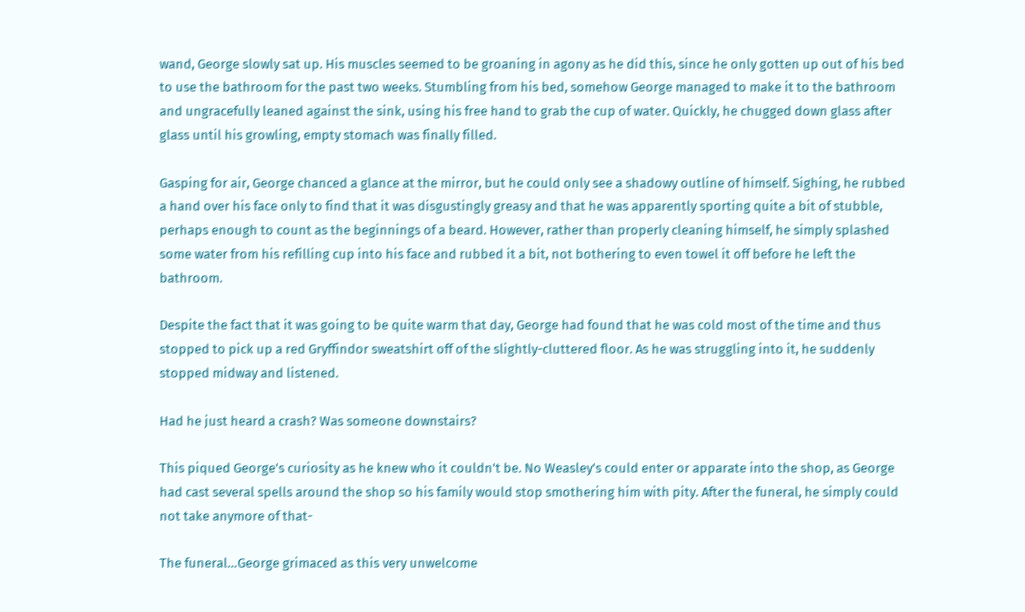wand, George slowly sat up. His muscles seemed to be groaning in agony as he did this, since he only gotten up out of his bed to use the bathroom for the past two weeks. Stumbling from his bed, somehow George managed to make it to the bathroom and ungracefully leaned against the sink, using his free hand to grab the cup of water. Quickly, he chugged down glass after glass until his growling, empty stomach was finally filled.

Gasping for air, George chanced a glance at the mirror, but he could only see a shadowy outline of himself. Sighing, he rubbed a hand over his face only to find that it was disgustingly greasy and that he was apparently sporting quite a bit of stubble, perhaps enough to count as the beginnings of a beard. However, rather than properly cleaning himself, he simply splashed some water from his refilling cup into his face and rubbed it a bit, not bothering to even towel it off before he left the bathroom.

Despite the fact that it was going to be quite warm that day, George had found that he was cold most of the time and thus stopped to pick up a red Gryffindor sweatshirt off of the slightly-cluttered floor. As he was struggling into it, he suddenly stopped midway and listened.

Had he just heard a crash? Was someone downstairs?

This piqued George's curiosity as he knew who it couldn't be. No Weasley's could enter or apparate into the shop, as George had cast several spells around the shop so his family would stop smothering him with pity. After the funeral, he simply could not take anymore of that-

The funeral…George grimaced as this very unwelcome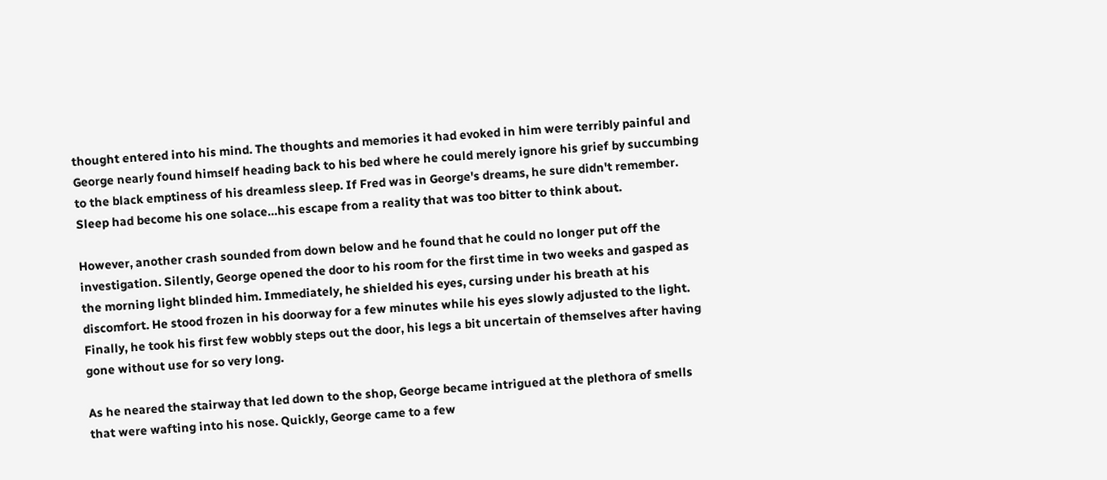thought entered into his mind. The thoughts and memories it had evoked in him were terribly painful and George nearly found himself heading back to his bed where he could merely ignore his grief by succumbing to the black emptiness of his dreamless sleep. If Fred was in George's dreams, he sure didn't remember. Sleep had become his one solace…his escape from a reality that was too bitter to think about.

However, another crash sounded from down below and he found that he could no longer put off the investigation. Silently, George opened the door to his room for the first time in two weeks and gasped as the morning light blinded him. Immediately, he shielded his eyes, cursing under his breath at his discomfort. He stood frozen in his doorway for a few minutes while his eyes slowly adjusted to the light. Finally, he took his first few wobbly steps out the door, his legs a bit uncertain of themselves after having gone without use for so very long.

As he neared the stairway that led down to the shop, George became intrigued at the plethora of smells that were wafting into his nose. Quickly, George came to a few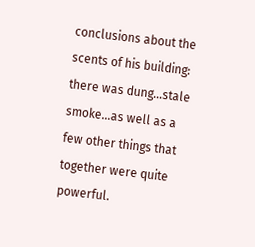conclusions about the scents of his building: there was dung…stale smoke…as well as a few other things that together were quite powerful.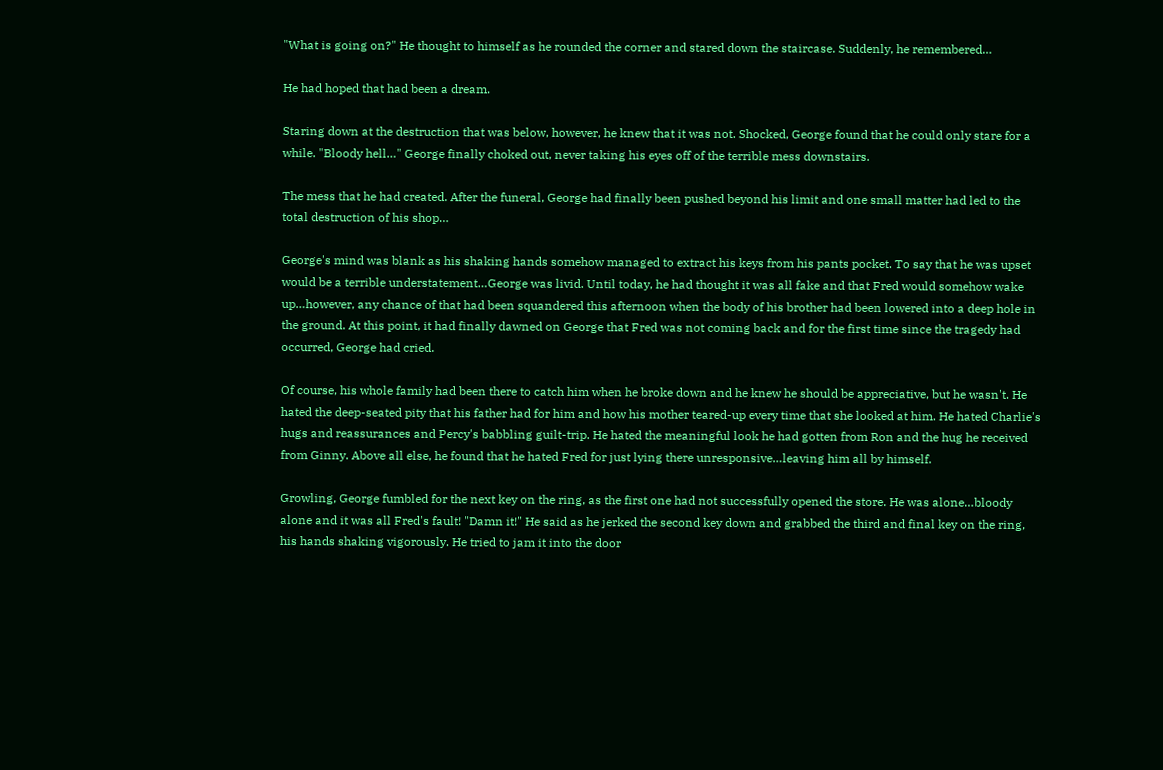"What is going on?" He thought to himself as he rounded the corner and stared down the staircase. Suddenly, he remembered…

He had hoped that had been a dream.

Staring down at the destruction that was below, however, he knew that it was not. Shocked, George found that he could only stare for a while. "Bloody hell…" George finally choked out, never taking his eyes off of the terrible mess downstairs.

The mess that he had created. After the funeral, George had finally been pushed beyond his limit and one small matter had led to the total destruction of his shop…

George's mind was blank as his shaking hands somehow managed to extract his keys from his pants pocket. To say that he was upset would be a terrible understatement…George was livid. Until today, he had thought it was all fake and that Fred would somehow wake up…however, any chance of that had been squandered this afternoon when the body of his brother had been lowered into a deep hole in the ground. At this point, it had finally dawned on George that Fred was not coming back and for the first time since the tragedy had occurred, George had cried.

Of course, his whole family had been there to catch him when he broke down and he knew he should be appreciative, but he wasn't. He hated the deep-seated pity that his father had for him and how his mother teared-up every time that she looked at him. He hated Charlie's hugs and reassurances and Percy's babbling guilt-trip. He hated the meaningful look he had gotten from Ron and the hug he received from Ginny. Above all else, he found that he hated Fred for just lying there unresponsive…leaving him all by himself.

Growling, George fumbled for the next key on the ring, as the first one had not successfully opened the store. He was alone…bloody alone and it was all Fred's fault! "Damn it!" He said as he jerked the second key down and grabbed the third and final key on the ring, his hands shaking vigorously. He tried to jam it into the door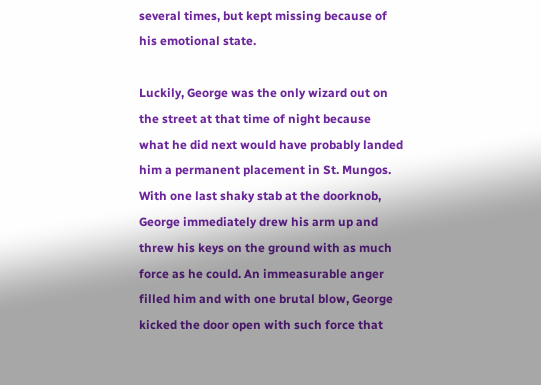several times, but kept missing because of his emotional state.

Luckily, George was the only wizard out on the street at that time of night because what he did next would have probably landed him a permanent placement in St. Mungos. With one last shaky stab at the doorknob, George immediately drew his arm up and threw his keys on the ground with as much force as he could. An immeasurable anger filled him and with one brutal blow, George kicked the door open with such force that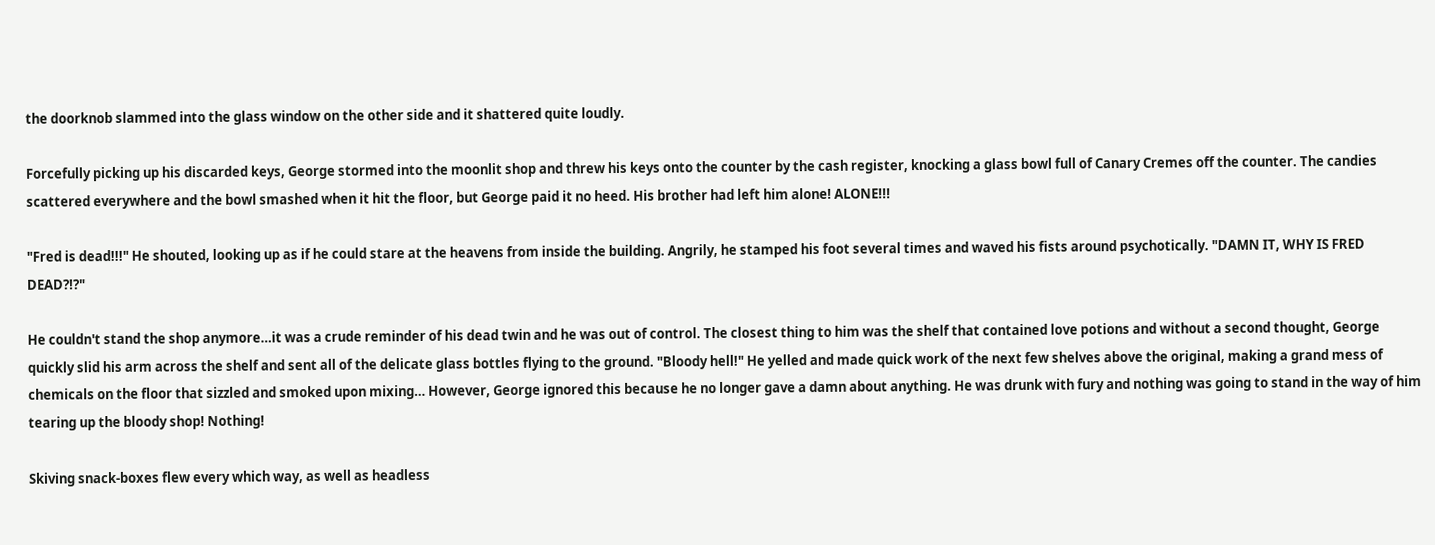the doorknob slammed into the glass window on the other side and it shattered quite loudly.

Forcefully picking up his discarded keys, George stormed into the moonlit shop and threw his keys onto the counter by the cash register, knocking a glass bowl full of Canary Cremes off the counter. The candies scattered everywhere and the bowl smashed when it hit the floor, but George paid it no heed. His brother had left him alone! ALONE!!!

"Fred is dead!!!" He shouted, looking up as if he could stare at the heavens from inside the building. Angrily, he stamped his foot several times and waved his fists around psychotically. "DAMN IT, WHY IS FRED DEAD?!?"

He couldn't stand the shop anymore…it was a crude reminder of his dead twin and he was out of control. The closest thing to him was the shelf that contained love potions and without a second thought, George quickly slid his arm across the shelf and sent all of the delicate glass bottles flying to the ground. "Bloody hell!" He yelled and made quick work of the next few shelves above the original, making a grand mess of chemicals on the floor that sizzled and smoked upon mixing… However, George ignored this because he no longer gave a damn about anything. He was drunk with fury and nothing was going to stand in the way of him tearing up the bloody shop! Nothing!

Skiving snack-boxes flew every which way, as well as headless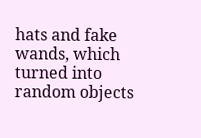hats and fake wands, which turned into random objects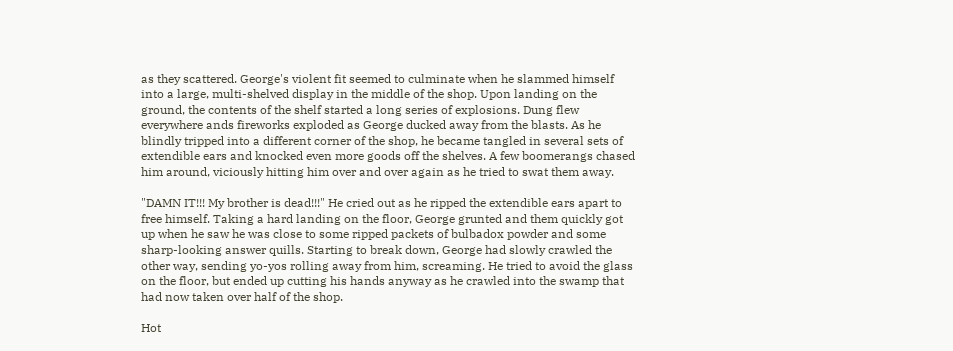as they scattered. George's violent fit seemed to culminate when he slammed himself into a large, multi-shelved display in the middle of the shop. Upon landing on the ground, the contents of the shelf started a long series of explosions. Dung flew everywhere ands fireworks exploded as George ducked away from the blasts. As he blindly tripped into a different corner of the shop, he became tangled in several sets of extendible ears and knocked even more goods off the shelves. A few boomerangs chased him around, viciously hitting him over and over again as he tried to swat them away.

"DAMN IT!!! My brother is dead!!!" He cried out as he ripped the extendible ears apart to free himself. Taking a hard landing on the floor, George grunted and them quickly got up when he saw he was close to some ripped packets of bulbadox powder and some sharp-looking answer quills. Starting to break down, George had slowly crawled the other way, sending yo-yos rolling away from him, screaming. He tried to avoid the glass on the floor, but ended up cutting his hands anyway as he crawled into the swamp that had now taken over half of the shop.

Hot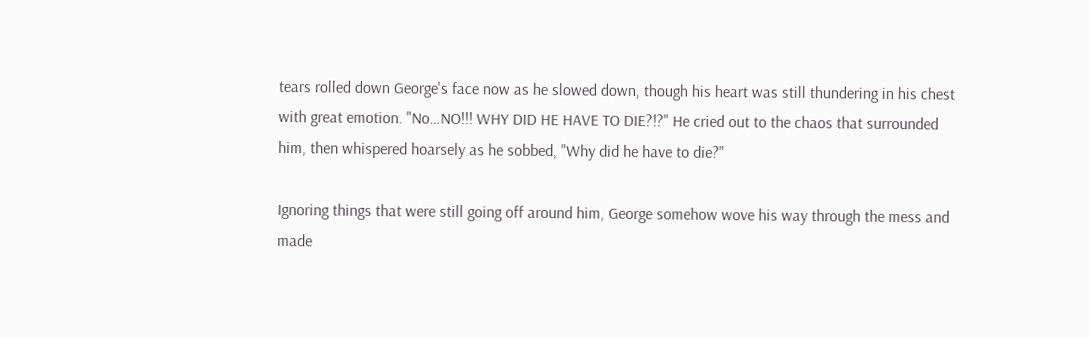tears rolled down George's face now as he slowed down, though his heart was still thundering in his chest with great emotion. "No…NO!!! WHY DID HE HAVE TO DIE?!?" He cried out to the chaos that surrounded him, then whispered hoarsely as he sobbed, "Why did he have to die?"

Ignoring things that were still going off around him, George somehow wove his way through the mess and made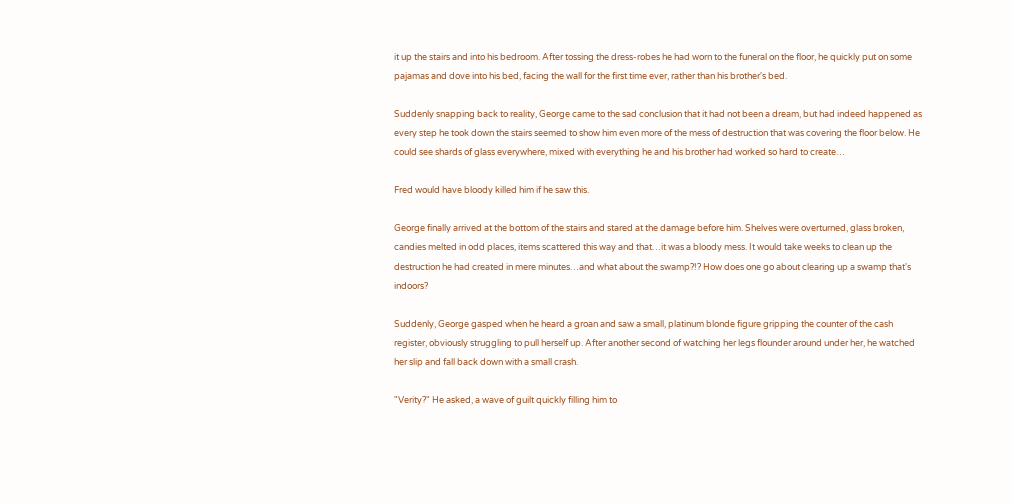it up the stairs and into his bedroom. After tossing the dress-robes he had worn to the funeral on the floor, he quickly put on some pajamas and dove into his bed, facing the wall for the first time ever, rather than his brother's bed.

Suddenly snapping back to reality, George came to the sad conclusion that it had not been a dream, but had indeed happened as every step he took down the stairs seemed to show him even more of the mess of destruction that was covering the floor below. He could see shards of glass everywhere, mixed with everything he and his brother had worked so hard to create…

Fred would have bloody killed him if he saw this.

George finally arrived at the bottom of the stairs and stared at the damage before him. Shelves were overturned, glass broken, candies melted in odd places, items scattered this way and that…it was a bloody mess. It would take weeks to clean up the destruction he had created in mere minutes…and what about the swamp?!? How does one go about clearing up a swamp that's indoors?

Suddenly, George gasped when he heard a groan and saw a small, platinum blonde figure gripping the counter of the cash register, obviously struggling to pull herself up. After another second of watching her legs flounder around under her, he watched her slip and fall back down with a small crash.

"Verity?" He asked, a wave of guilt quickly filling him to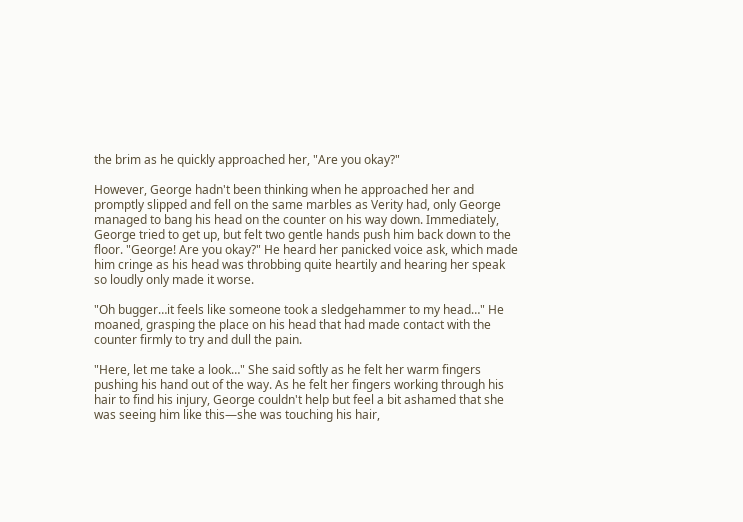the brim as he quickly approached her, "Are you okay?"

However, George hadn't been thinking when he approached her and promptly slipped and fell on the same marbles as Verity had, only George managed to bang his head on the counter on his way down. Immediately, George tried to get up, but felt two gentle hands push him back down to the floor. "George! Are you okay?" He heard her panicked voice ask, which made him cringe as his head was throbbing quite heartily and hearing her speak so loudly only made it worse.

"Oh bugger…it feels like someone took a sledgehammer to my head…" He moaned, grasping the place on his head that had made contact with the counter firmly to try and dull the pain.

"Here, let me take a look…" She said softly as he felt her warm fingers pushing his hand out of the way. As he felt her fingers working through his hair to find his injury, George couldn't help but feel a bit ashamed that she was seeing him like this—she was touching his hair,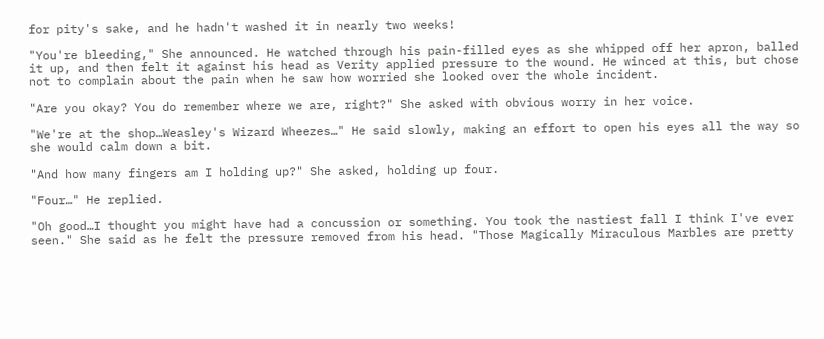for pity's sake, and he hadn't washed it in nearly two weeks!

"You're bleeding," She announced. He watched through his pain-filled eyes as she whipped off her apron, balled it up, and then felt it against his head as Verity applied pressure to the wound. He winced at this, but chose not to complain about the pain when he saw how worried she looked over the whole incident.

"Are you okay? You do remember where we are, right?" She asked with obvious worry in her voice.

"We're at the shop…Weasley's Wizard Wheezes…" He said slowly, making an effort to open his eyes all the way so she would calm down a bit.

"And how many fingers am I holding up?" She asked, holding up four.

"Four…" He replied.

"Oh good…I thought you might have had a concussion or something. You took the nastiest fall I think I've ever seen." She said as he felt the pressure removed from his head. "Those Magically Miraculous Marbles are pretty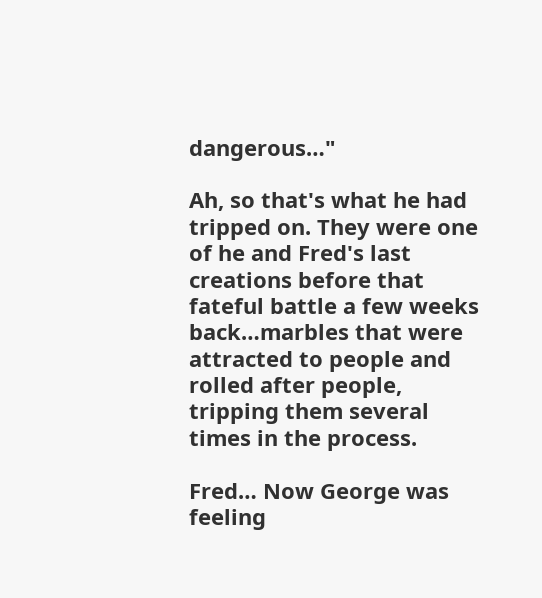dangerous…"

Ah, so that's what he had tripped on. They were one of he and Fred's last creations before that fateful battle a few weeks back…marbles that were attracted to people and rolled after people, tripping them several times in the process.

Fred… Now George was feeling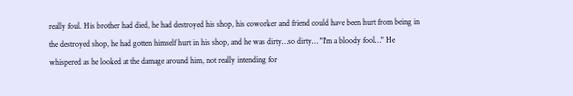really foul. His brother had died, he had destroyed his shop, his coworker and friend could have been hurt from being in the destroyed shop, he had gotten himself hurt in his shop, and he was dirty…so dirty… "I'm a bloody fool…" He whispered as he looked at the damage around him, not really intending for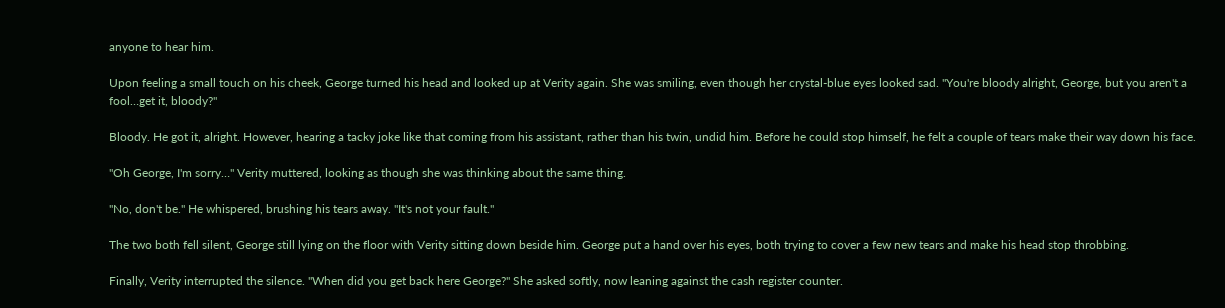anyone to hear him.

Upon feeling a small touch on his cheek, George turned his head and looked up at Verity again. She was smiling, even though her crystal-blue eyes looked sad. "You're bloody alright, George, but you aren't a fool…get it, bloody?"

Bloody. He got it, alright. However, hearing a tacky joke like that coming from his assistant, rather than his twin, undid him. Before he could stop himself, he felt a couple of tears make their way down his face.

"Oh George, I'm sorry…" Verity muttered, looking as though she was thinking about the same thing.

"No, don't be." He whispered, brushing his tears away. "It's not your fault."

The two both fell silent, George still lying on the floor with Verity sitting down beside him. George put a hand over his eyes, both trying to cover a few new tears and make his head stop throbbing.

Finally, Verity interrupted the silence. "When did you get back here George?" She asked softly, now leaning against the cash register counter.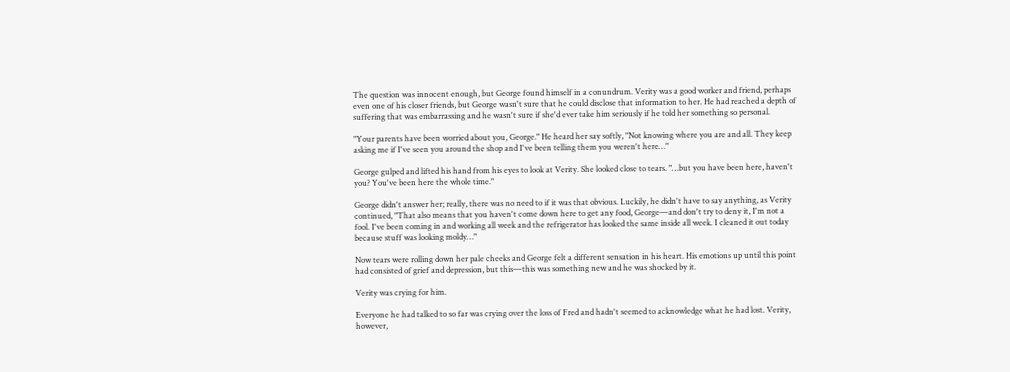The question was innocent enough, but George found himself in a conundrum. Verity was a good worker and friend, perhaps even one of his closer friends, but George wasn't sure that he could disclose that information to her. He had reached a depth of suffering that was embarrassing and he wasn't sure if she'd ever take him seriously if he told her something so personal.

"Your parents have been worried about you, George." He heard her say softly, "Not knowing where you are and all. They keep asking me if I've seen you around the shop and I've been telling them you weren't here…"

George gulped and lifted his hand from his eyes to look at Verity. She looked close to tears. "…but you have been here, haven't you? You've been here the whole time."

George didn't answer her; really, there was no need to if it was that obvious. Luckily, he didn't have to say anything, as Verity continued, "That also means that you haven't come down here to get any food, George—and don't try to deny it, I'm not a fool. I've been coming in and working all week and the refrigerator has looked the same inside all week. I cleaned it out today because stuff was looking moldy…"

Now tears were rolling down her pale cheeks and George felt a different sensation in his heart. His emotions up until this point had consisted of grief and depression, but this—this was something new and he was shocked by it.

Verity was crying for him.

Everyone he had talked to so far was crying over the loss of Fred and hadn't seemed to acknowledge what he had lost. Verity, however,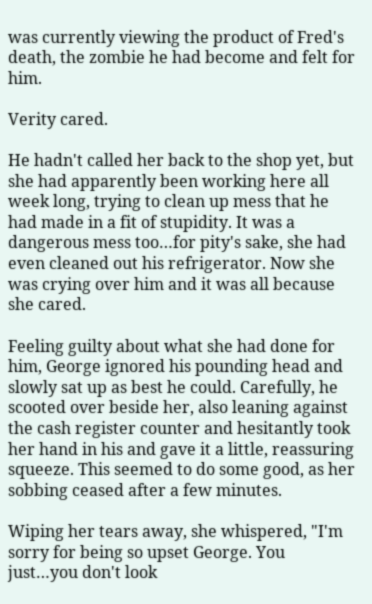was currently viewing the product of Fred's death, the zombie he had become and felt for him.

Verity cared.

He hadn't called her back to the shop yet, but she had apparently been working here all week long, trying to clean up mess that he had made in a fit of stupidity. It was a dangerous mess too…for pity's sake, she had even cleaned out his refrigerator. Now she was crying over him and it was all because she cared.

Feeling guilty about what she had done for him, George ignored his pounding head and slowly sat up as best he could. Carefully, he scooted over beside her, also leaning against the cash register counter and hesitantly took her hand in his and gave it a little, reassuring squeeze. This seemed to do some good, as her sobbing ceased after a few minutes.

Wiping her tears away, she whispered, "I'm sorry for being so upset George. You just…you don't look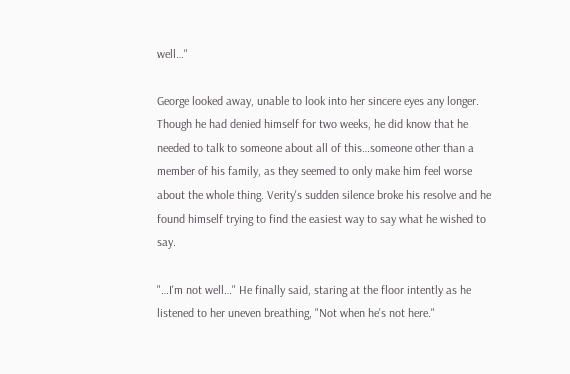well…"

George looked away, unable to look into her sincere eyes any longer. Though he had denied himself for two weeks, he did know that he needed to talk to someone about all of this…someone other than a member of his family, as they seemed to only make him feel worse about the whole thing. Verity's sudden silence broke his resolve and he found himself trying to find the easiest way to say what he wished to say.

"…I'm not well…" He finally said, staring at the floor intently as he listened to her uneven breathing, "Not when he's not here."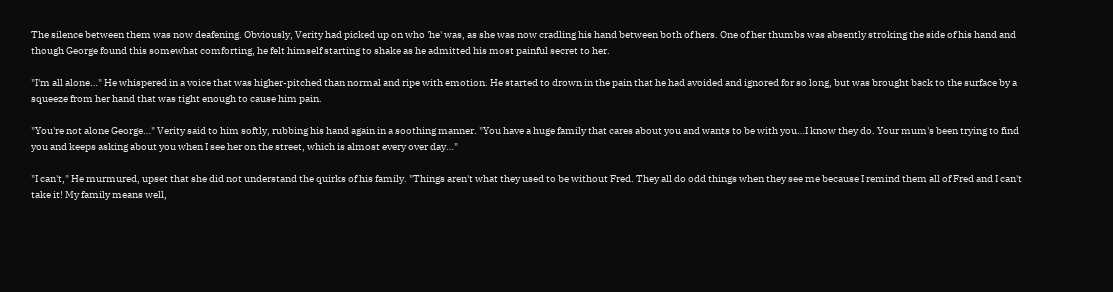The silence between them was now deafening. Obviously, Verity had picked up on who 'he' was, as she was now cradling his hand between both of hers. One of her thumbs was absently stroking the side of his hand and though George found this somewhat comforting, he felt himself starting to shake as he admitted his most painful secret to her.

"I'm all alone…" He whispered in a voice that was higher-pitched than normal and ripe with emotion. He started to drown in the pain that he had avoided and ignored for so long, but was brought back to the surface by a squeeze from her hand that was tight enough to cause him pain.

"You're not alone George…" Verity said to him softly, rubbing his hand again in a soothing manner. "You have a huge family that cares about you and wants to be with you…I know they do. Your mum's been trying to find you and keeps asking about you when I see her on the street, which is almost every over day…"

"I can't," He murmured, upset that she did not understand the quirks of his family. "Things aren't what they used to be without Fred. They all do odd things when they see me because I remind them all of Fred and I can't take it! My family means well,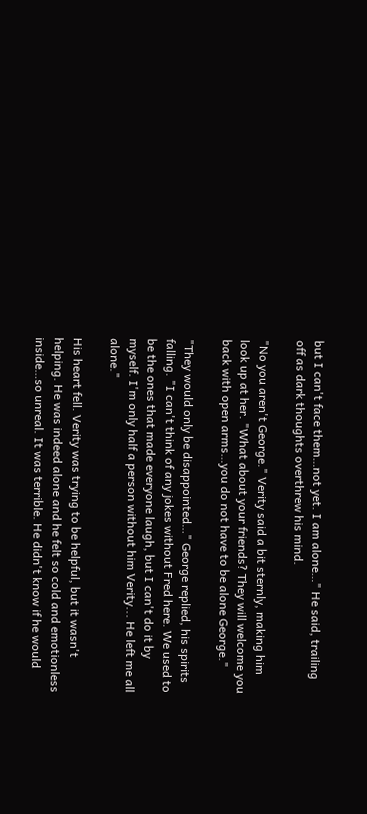but I can't face them…not yet. I am alone…" He said, trailing off as dark thoughts overthrew his mind.

"No you aren't George." Verity said a bit sternly, making him look up at her. "What about your friends? They will welcome you back with open arms…you do not have to be alone George."

"They would only be disappointed…" George replied, his spirits falling. "I can't think of any jokes without Fred here. We used to be the ones that made everyone laugh, but I can't do it by myself. I'm only half a person without him Verity... He left me all alone."

His heart fell. Verity was trying to be helpful, but it wasn't helping. He was indeed alone and he felt so cold and emotionless inside…so unreal. It was terrible. He didn't know if he would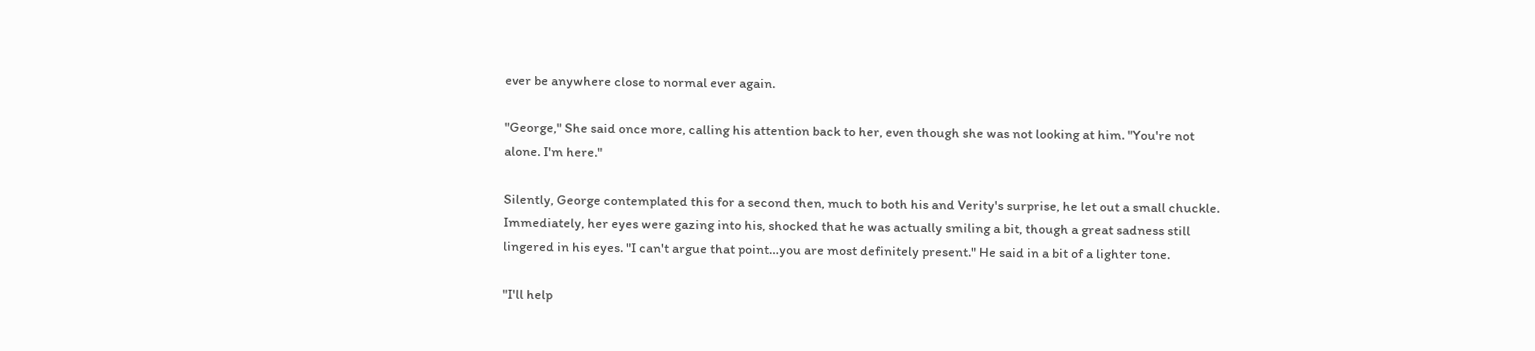ever be anywhere close to normal ever again.

"George," She said once more, calling his attention back to her, even though she was not looking at him. "You're not alone. I'm here."

Silently, George contemplated this for a second then, much to both his and Verity's surprise, he let out a small chuckle. Immediately, her eyes were gazing into his, shocked that he was actually smiling a bit, though a great sadness still lingered in his eyes. "I can't argue that point…you are most definitely present." He said in a bit of a lighter tone.

"I'll help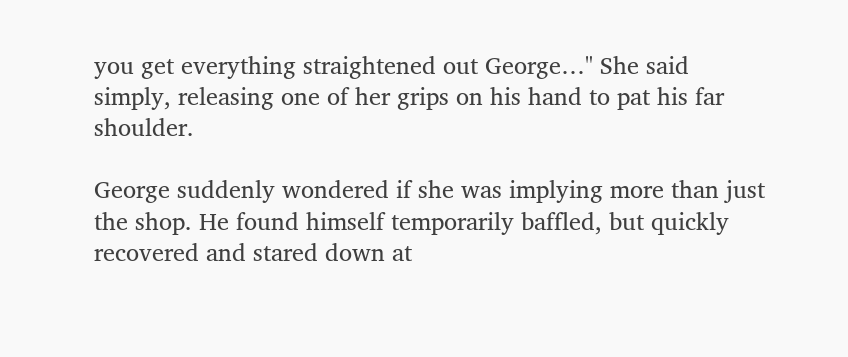you get everything straightened out George…" She said simply, releasing one of her grips on his hand to pat his far shoulder.

George suddenly wondered if she was implying more than just the shop. He found himself temporarily baffled, but quickly recovered and stared down at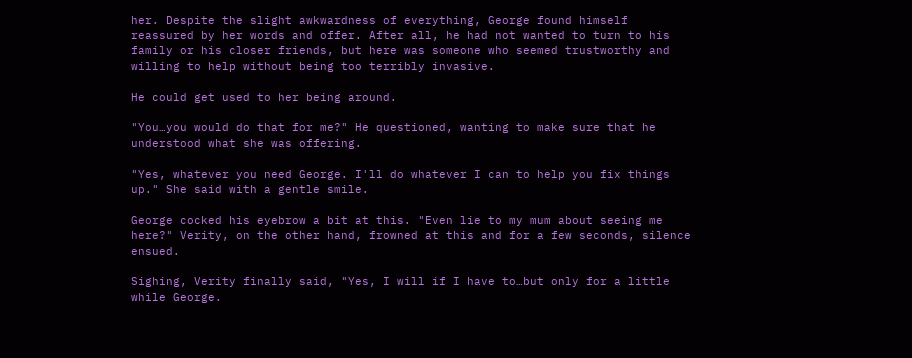her. Despite the slight awkwardness of everything, George found himself reassured by her words and offer. After all, he had not wanted to turn to his family or his closer friends, but here was someone who seemed trustworthy and willing to help without being too terribly invasive.

He could get used to her being around.

"You…you would do that for me?" He questioned, wanting to make sure that he understood what she was offering.

"Yes, whatever you need George. I'll do whatever I can to help you fix things up." She said with a gentle smile.

George cocked his eyebrow a bit at this. "Even lie to my mum about seeing me here?" Verity, on the other hand, frowned at this and for a few seconds, silence ensued.

Sighing, Verity finally said, "Yes, I will if I have to…but only for a little while George.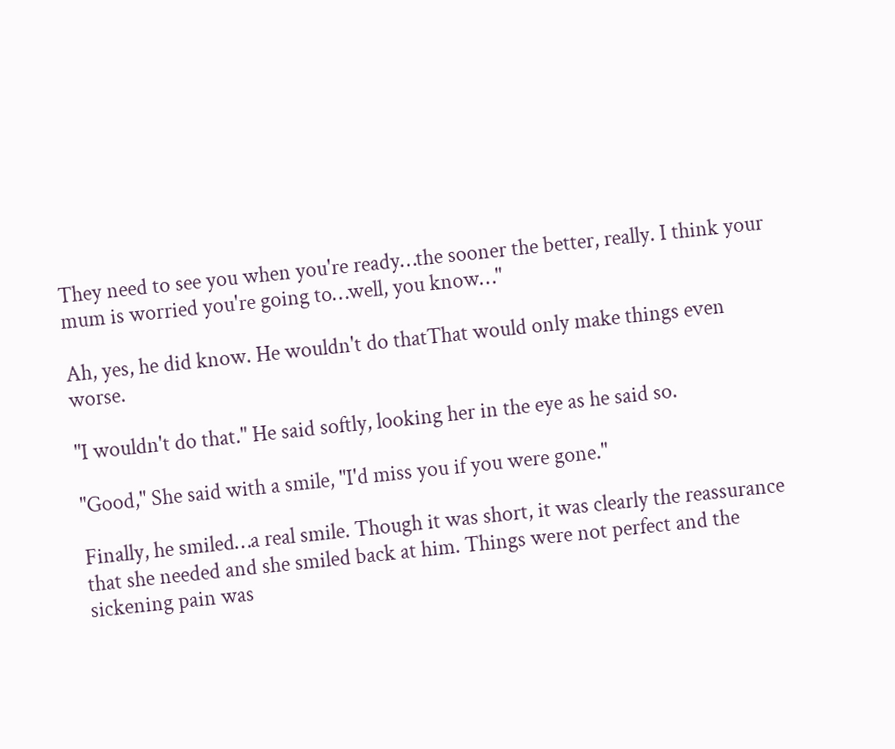They need to see you when you're ready…the sooner the better, really. I think your mum is worried you're going to…well, you know…"

Ah, yes, he did know. He wouldn't do thatThat would only make things even worse.

"I wouldn't do that." He said softly, looking her in the eye as he said so.

"Good," She said with a smile, "I'd miss you if you were gone."

Finally, he smiled…a real smile. Though it was short, it was clearly the reassurance that she needed and she smiled back at him. Things were not perfect and the sickening pain was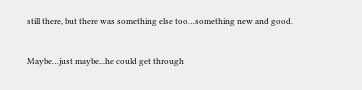still there, but there was something else too…something new and good.


Maybe…just maybe...he could get through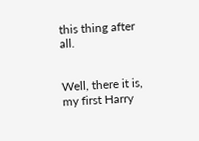this thing after all.


Well, there it is, my first Harry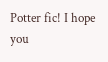Potter fic! I hope you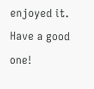enjoyed it. Have a good one!